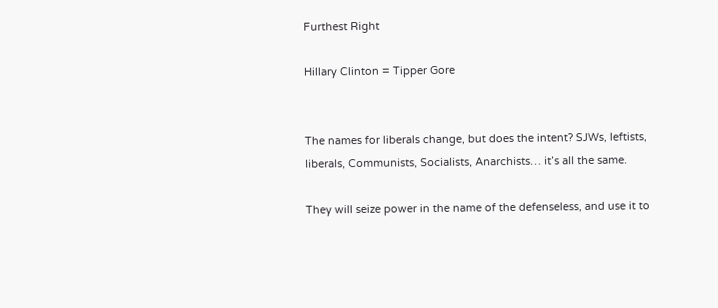Furthest Right

Hillary Clinton = Tipper Gore


The names for liberals change, but does the intent? SJWs, leftists, liberals, Communists, Socialists, Anarchists… it’s all the same.

They will seize power in the name of the defenseless, and use it to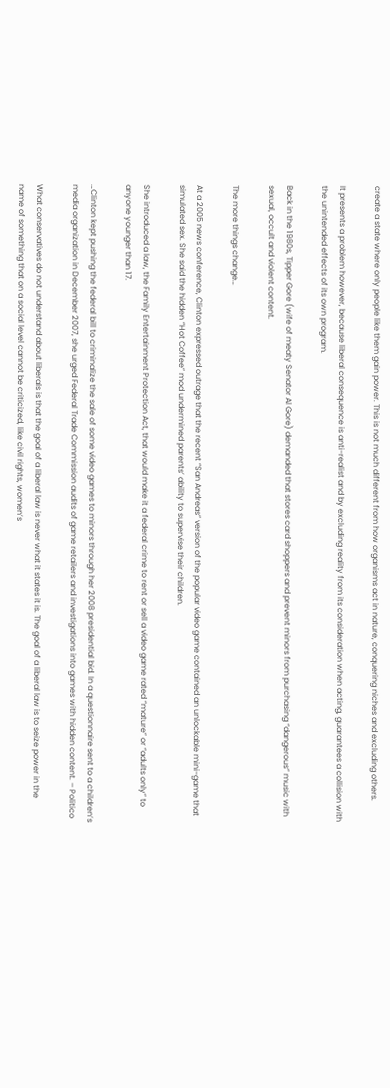create a state where only people like them gain power. This is not much different from how organisms act in nature, conquering niches and excluding others.

It presents a problem however, because liberal consequence is anti-realist and by excluding reality from its consideration when acting, guarantees a collision with the unintended effects of its own program.

Back in the 1980s, Tipper Gore (wife of meaty Senator Al Gore) demanded that stores card shoppers and prevent minors from purchasing “dangerous” music with sexual, occult and violent content.

The more things change…

At a 2005 news conference, Clinton expressed outrage that the recent “San Andreas” version of the popular video game contained an unlockable mini-game that simulated sex. She said the hidden “Hot Coffee” mod undermined parents’ ability to supervise their children.

She introduced a law, the Family Entertainment Protection Act, that would make it a federal crime to rent or sell a video game rated “mature” or “adults only” to anyone younger than 17.

…Clinton kept pushing the federal bill to criminalize the sale of some video games to minors through her 2008 presidential bid. In a questionnaire sent to a children’s media organization in December 2007, she urged Federal Trade Commission audits of game retailers and investigations into games with hidden content. – Politico

What conservatives do not understand about liberals is that the goal of a liberal law is never what it states it is. The goal of a liberal law is to seize power in the name of something that on a social level cannot be criticized, like civil rights, women’s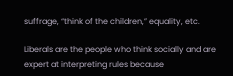suffrage, “think of the children,” equality, etc.

Liberals are the people who think socially and are expert at interpreting rules because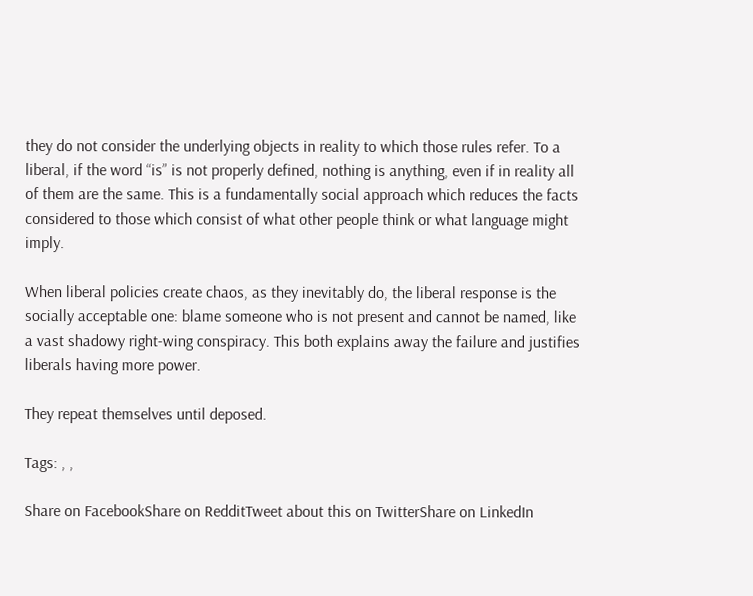they do not consider the underlying objects in reality to which those rules refer. To a liberal, if the word “is” is not properly defined, nothing is anything, even if in reality all of them are the same. This is a fundamentally social approach which reduces the facts considered to those which consist of what other people think or what language might imply.

When liberal policies create chaos, as they inevitably do, the liberal response is the socially acceptable one: blame someone who is not present and cannot be named, like a vast shadowy right-wing conspiracy. This both explains away the failure and justifies liberals having more power.

They repeat themselves until deposed.

Tags: , ,

Share on FacebookShare on RedditTweet about this on TwitterShare on LinkedIn